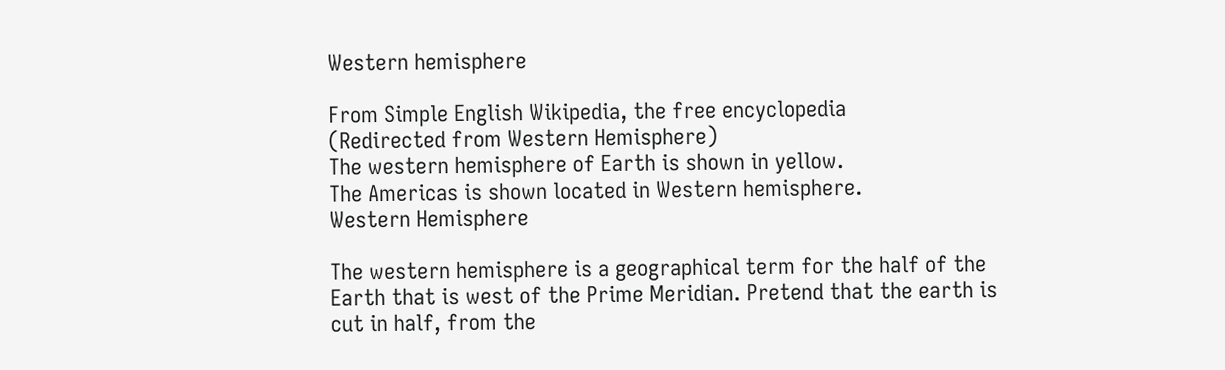Western hemisphere

From Simple English Wikipedia, the free encyclopedia
(Redirected from Western Hemisphere)
The western hemisphere of Earth is shown in yellow.
The Americas is shown located in Western hemisphere.
Western Hemisphere

The western hemisphere is a geographical term for the half of the Earth that is west of the Prime Meridian. Pretend that the earth is cut in half, from the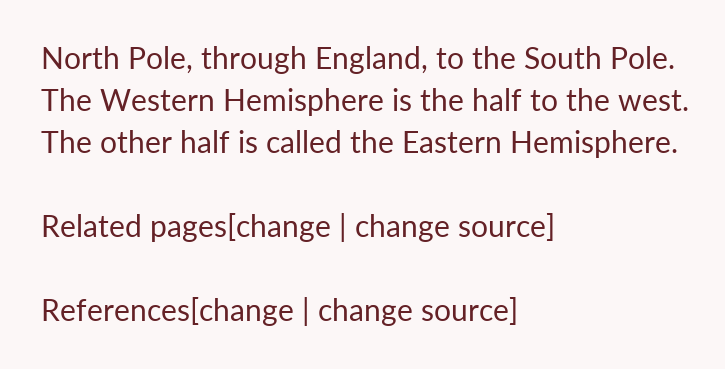North Pole, through England, to the South Pole. The Western Hemisphere is the half to the west. The other half is called the Eastern Hemisphere.

Related pages[change | change source]

References[change | change source]